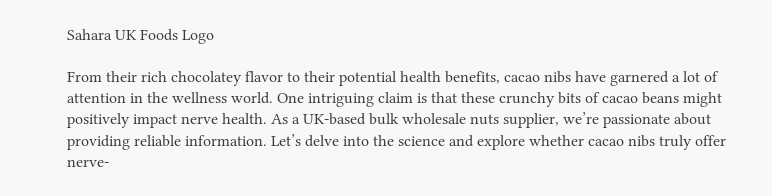Sahara UK Foods Logo

From their rich chocolatey flavor to their potential health benefits, cacao nibs have garnered a lot of attention in the wellness world. One intriguing claim is that these crunchy bits of cacao beans might positively impact nerve health. As a UK-based bulk wholesale nuts supplier, we’re passionate about providing reliable information. Let’s delve into the science and explore whether cacao nibs truly offer nerve-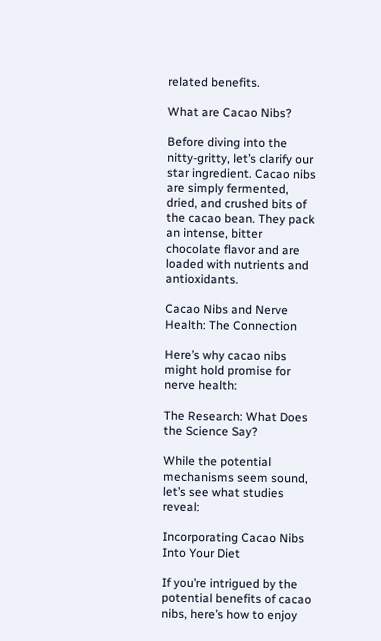related benefits.

What are Cacao Nibs?

Before diving into the nitty-gritty, let’s clarify our star ingredient. Cacao nibs are simply fermented, dried, and crushed bits of the cacao bean. They pack an intense, bitter chocolate flavor and are loaded with nutrients and antioxidants.

Cacao Nibs and Nerve Health: The Connection

Here’s why cacao nibs might hold promise for nerve health:

The Research: What Does the Science Say?

While the potential mechanisms seem sound, let’s see what studies reveal:

Incorporating Cacao Nibs Into Your Diet

If you’re intrigued by the potential benefits of cacao nibs, here’s how to enjoy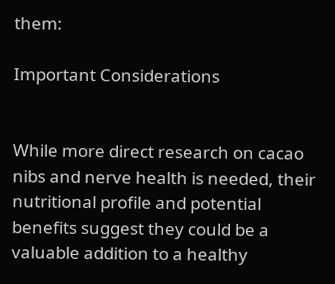them:

Important Considerations


While more direct research on cacao nibs and nerve health is needed, their nutritional profile and potential benefits suggest they could be a valuable addition to a healthy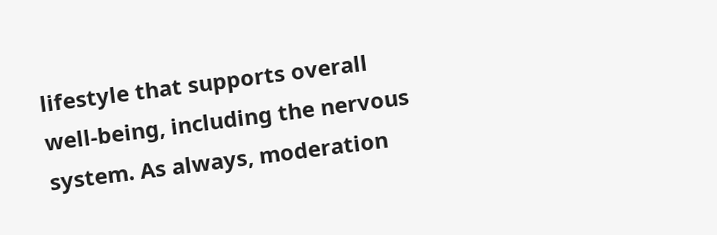lifestyle that supports overall well-being, including the nervous system. As always, moderation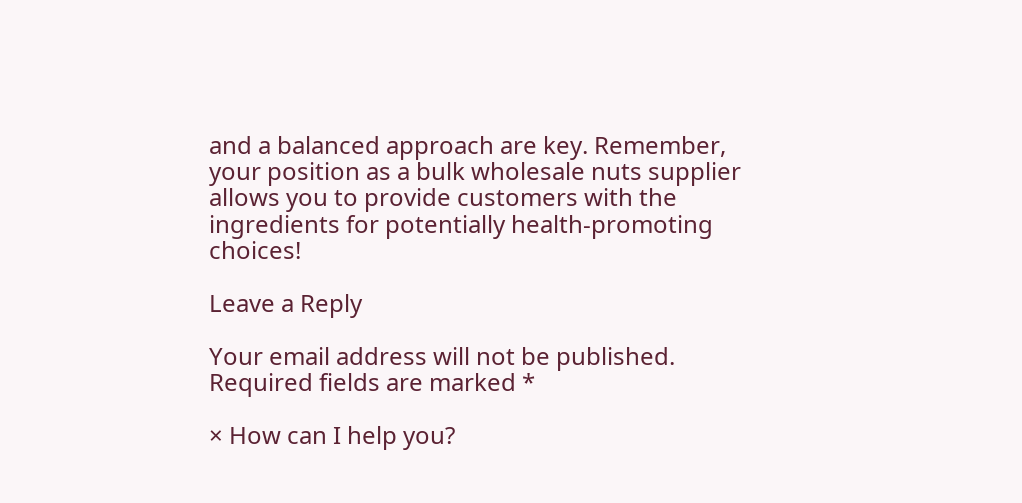and a balanced approach are key. Remember, your position as a bulk wholesale nuts supplier allows you to provide customers with the ingredients for potentially health-promoting choices!

Leave a Reply

Your email address will not be published. Required fields are marked *

× How can I help you?